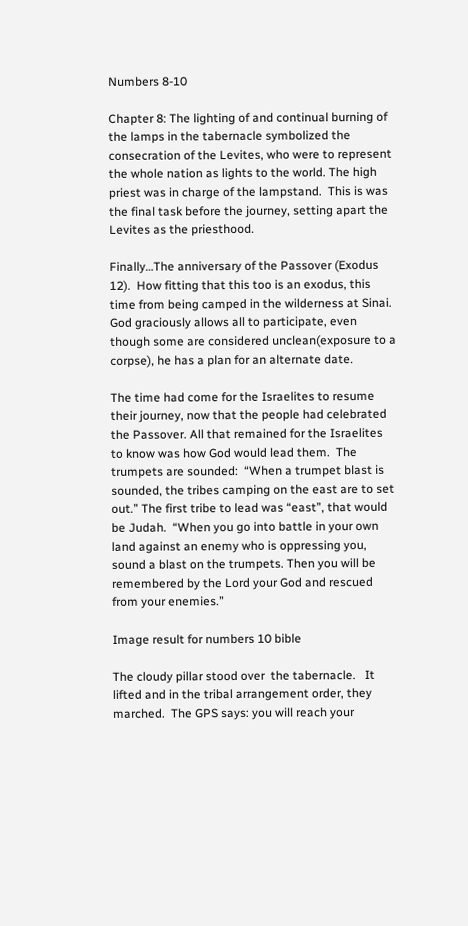Numbers 8-10

Chapter 8: The lighting of and continual burning of the lamps in the tabernacle symbolized the consecration of the Levites, who were to represent the whole nation as lights to the world. The high priest was in charge of the lampstand.  This is was the final task before the journey, setting apart the Levites as the priesthood.

Finally…The anniversary of the Passover (Exodus 12).  How fitting that this too is an exodus, this time from being camped in the wilderness at Sinai.  God graciously allows all to participate, even though some are considered unclean(exposure to a corpse), he has a plan for an alternate date.

The time had come for the Israelites to resume their journey, now that the people had celebrated the Passover. All that remained for the Israelites to know was how God would lead them.  The trumpets are sounded:  “When a trumpet blast is sounded, the tribes camping on the east are to set out.” The first tribe to lead was “east”, that would be Judah.  “When you go into battle in your own land against an enemy who is oppressing you, sound a blast on the trumpets. Then you will be remembered by the Lord your God and rescued from your enemies.”

Image result for numbers 10 bible

The cloudy pillar stood over  the tabernacle.   It lifted and in the tribal arrangement order, they marched.  The GPS says: you will reach your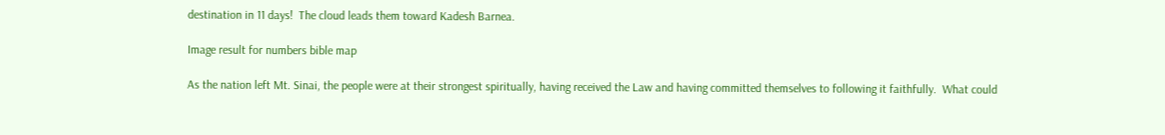destination in 11 days!  The cloud leads them toward Kadesh Barnea.

Image result for numbers bible map

As the nation left Mt. Sinai, the people were at their strongest spiritually, having received the Law and having committed themselves to following it faithfully.  What could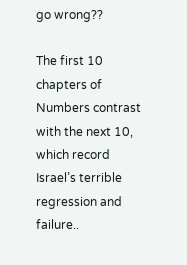go wrong??

The first 10 chapters of Numbers contrast with the next 10, which record Israel’s terrible regression and failure..